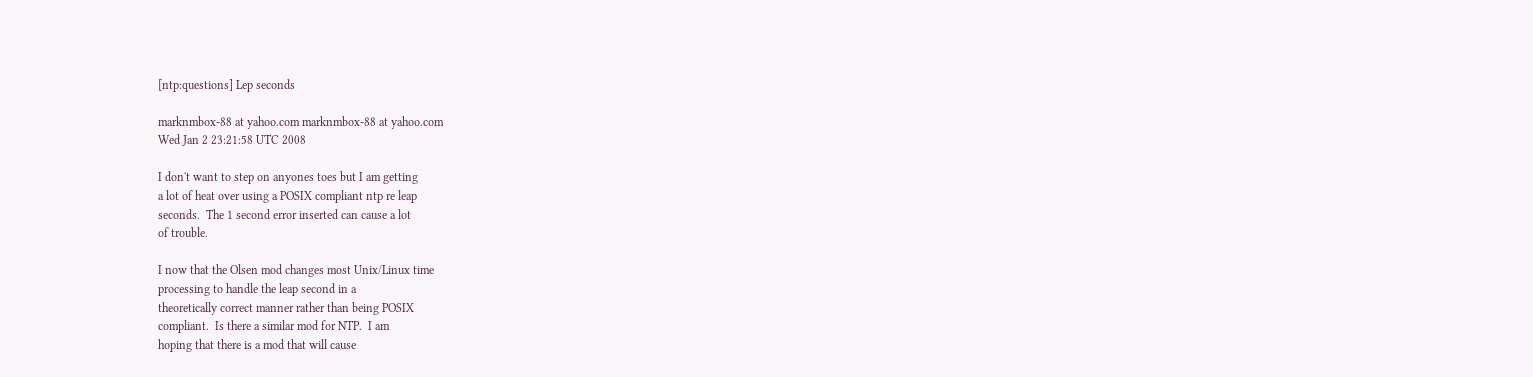[ntp:questions] Lep seconds

marknmbox-88 at yahoo.com marknmbox-88 at yahoo.com
Wed Jan 2 23:21:58 UTC 2008

I don't want to step on anyones toes but I am getting
a lot of heat over using a POSIX compliant ntp re leap
seconds.  The 1 second error inserted can cause a lot
of trouble.

I now that the Olsen mod changes most Unix/Linux time
processing to handle the leap second in a
theoretically correct manner rather than being POSIX
compliant.  Is there a similar mod for NTP.  I am
hoping that there is a mod that will cause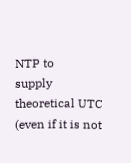NTP to
supply theoretical UTC (even if it is not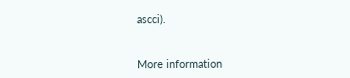ascci).


More information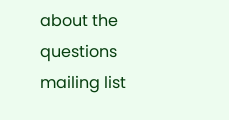about the questions mailing list